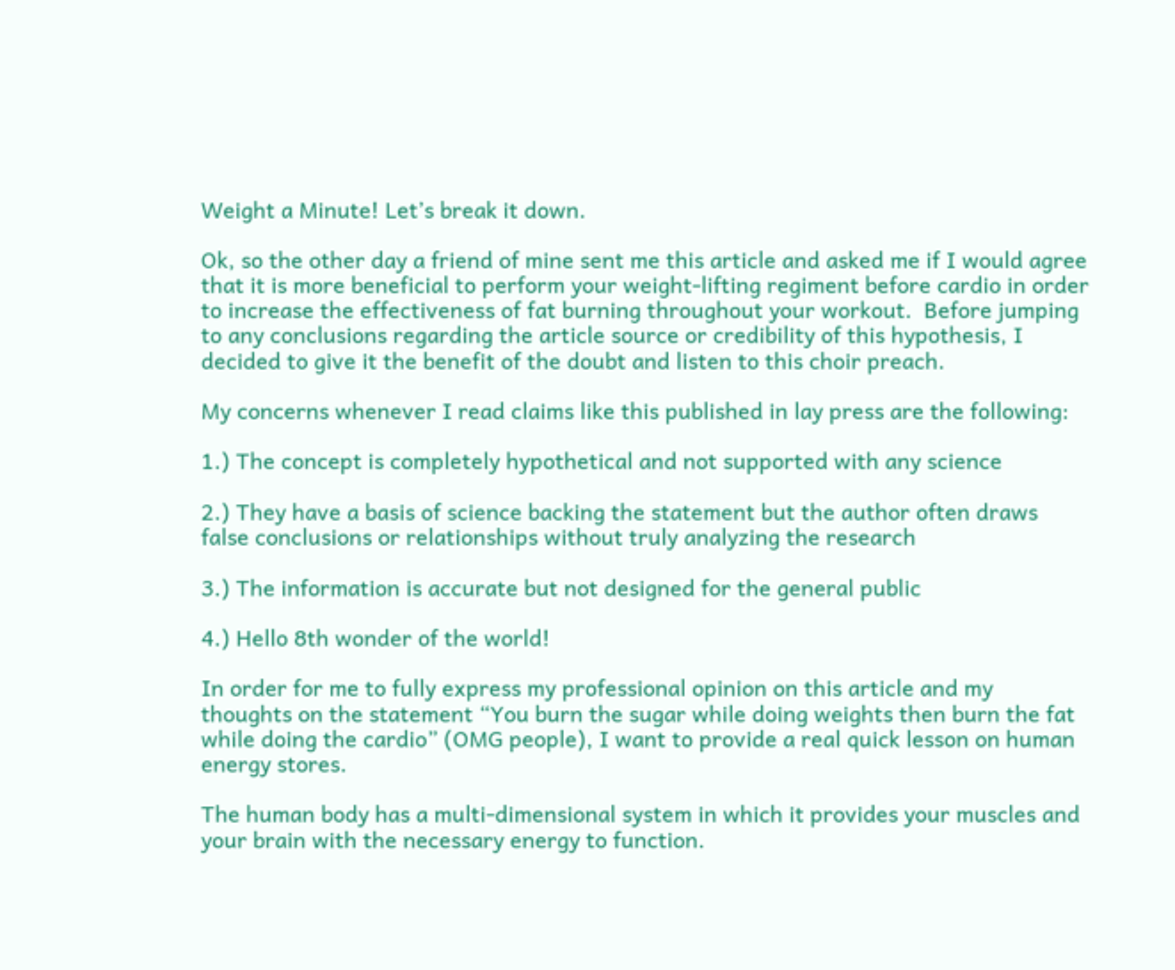Weight a Minute! Let’s break it down.

Ok, so the other day a friend of mine sent me this article and asked me if I would agree that it is more beneficial to perform your weight-lifting regiment before cardio in order to increase the effectiveness of fat burning throughout your workout.  Before jumping to any conclusions regarding the article source or credibility of this hypothesis, I decided to give it the benefit of the doubt and listen to this choir preach.

My concerns whenever I read claims like this published in lay press are the following:

1.) The concept is completely hypothetical and not supported with any science

2.) They have a basis of science backing the statement but the author often draws false conclusions or relationships without truly analyzing the research

3.) The information is accurate but not designed for the general public

4.) Hello 8th wonder of the world!

In order for me to fully express my professional opinion on this article and my thoughts on the statement “You burn the sugar while doing weights then burn the fat while doing the cardio” (OMG people), I want to provide a real quick lesson on human energy stores.

The human body has a multi-dimensional system in which it provides your muscles and your brain with the necessary energy to function.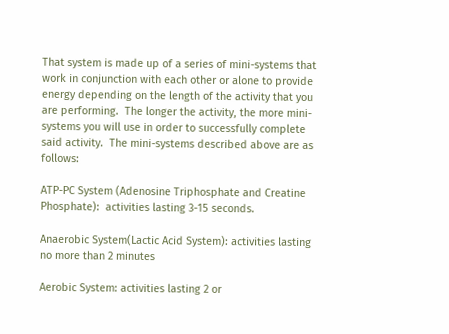That system is made up of a series of mini-systems that work in conjunction with each other or alone to provide energy depending on the length of the activity that you are performing.  The longer the activity, the more mini-systems you will use in order to successfully complete said activity.  The mini-systems described above are as follows:

ATP-PC System (Adenosine Triphosphate and Creatine Phosphate):  activities lasting 3-15 seconds.

Anaerobic System(Lactic Acid System): activities lasting no more than 2 minutes

Aerobic System: activities lasting 2 or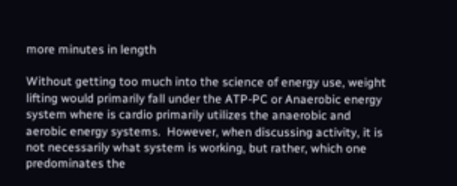more minutes in length

Without getting too much into the science of energy use, weight lifting would primarily fall under the ATP-PC or Anaerobic energy system where is cardio primarily utilizes the anaerobic and aerobic energy systems.  However, when discussing activity, it is not necessarily what system is working, but rather, which one predominates the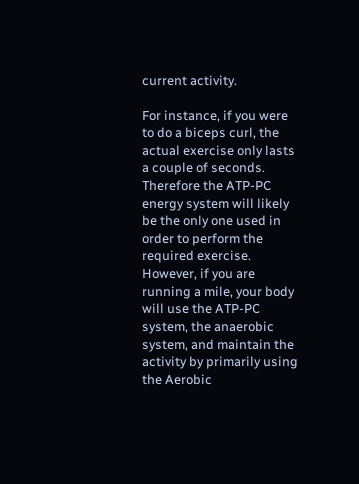current activity.

For instance, if you were to do a biceps curl, the actual exercise only lasts a couple of seconds.  Therefore the ATP-PC energy system will likely be the only one used in order to perform the required exercise.  However, if you are running a mile, your body will use the ATP-PC system, the anaerobic system, and maintain the activity by primarily using the Aerobic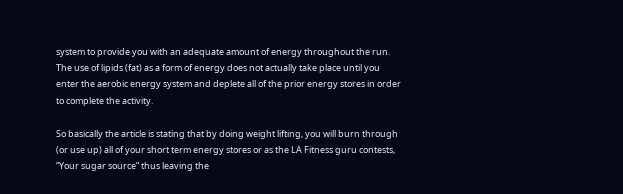system to provide you with an adequate amount of energy throughout the run.  The use of lipids (fat) as a form of energy does not actually take place until you enter the aerobic energy system and deplete all of the prior energy stores in order to complete the activity.

So basically the article is stating that by doing weight lifting, you will burn through (or use up) all of your short term energy stores or as the LA Fitness guru contests, “Your sugar source” thus leaving the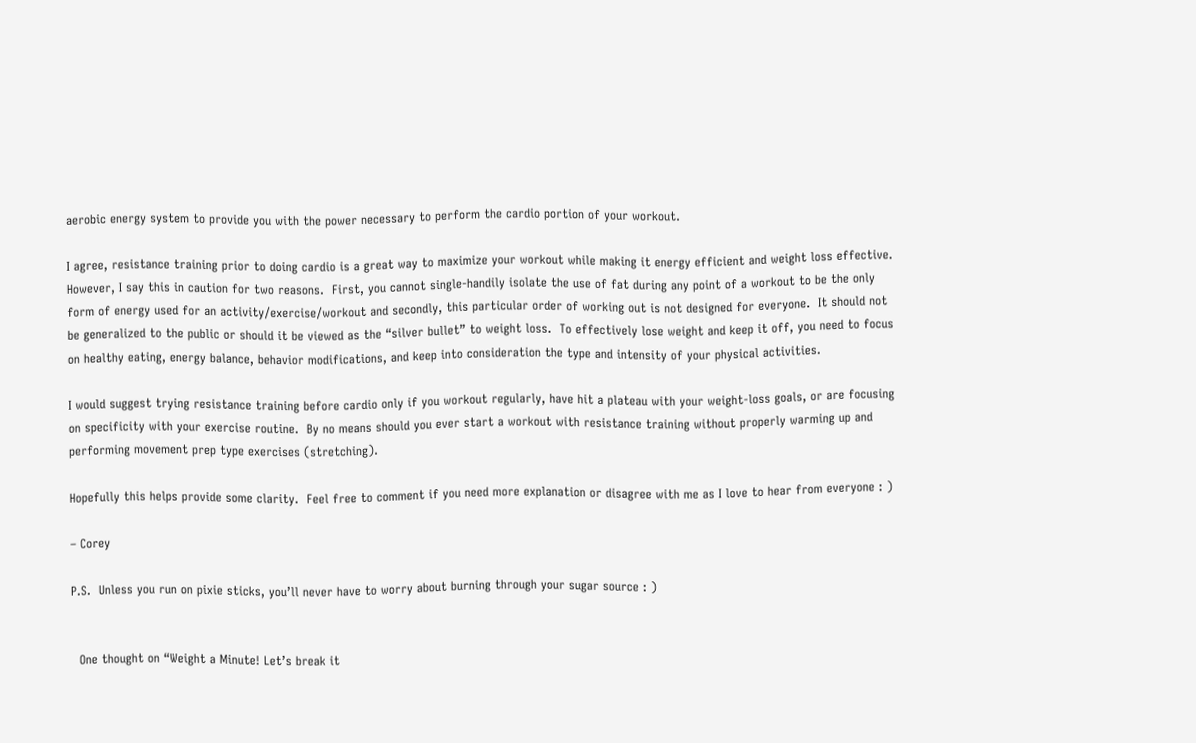aerobic energy system to provide you with the power necessary to perform the cardio portion of your workout.

I agree, resistance training prior to doing cardio is a great way to maximize your workout while making it energy efficient and weight loss effective.  However, I say this in caution for two reasons.  First, you cannot single-handily isolate the use of fat during any point of a workout to be the only form of energy used for an activity/exercise/workout and secondly, this particular order of working out is not designed for everyone.  It should not be generalized to the public or should it be viewed as the “silver bullet” to weight loss.  To effectively lose weight and keep it off, you need to focus on healthy eating, energy balance, behavior modifications, and keep into consideration the type and intensity of your physical activities.

I would suggest trying resistance training before cardio only if you workout regularly, have hit a plateau with your weight-loss goals, or are focusing on specificity with your exercise routine.  By no means should you ever start a workout with resistance training without properly warming up and performing movement prep type exercises (stretching).

Hopefully this helps provide some clarity.  Feel free to comment if you need more explanation or disagree with me as I love to hear from everyone : )

– Corey

P.S.  Unless you run on pixie sticks, you’ll never have to worry about burning through your sugar source : )


  One thought on “Weight a Minute! Let’s break it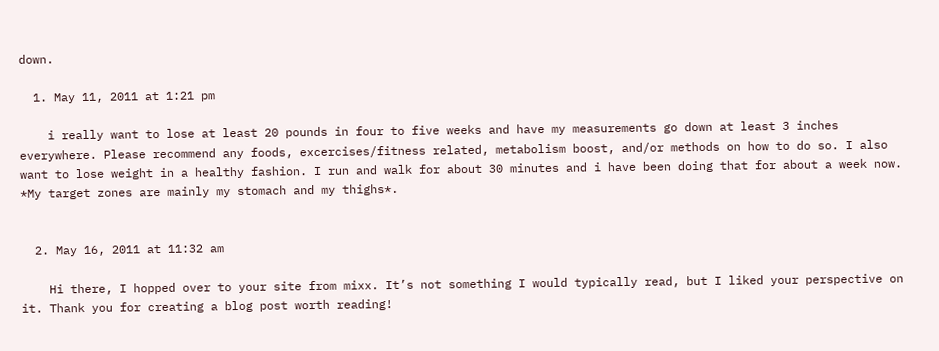down.

  1. May 11, 2011 at 1:21 pm

    i really want to lose at least 20 pounds in four to five weeks and have my measurements go down at least 3 inches everywhere. Please recommend any foods, excercises/fitness related, metabolism boost, and/or methods on how to do so. I also want to lose weight in a healthy fashion. I run and walk for about 30 minutes and i have been doing that for about a week now. *My target zones are mainly my stomach and my thighs*.


  2. May 16, 2011 at 11:32 am

    Hi there, I hopped over to your site from mixx. It’s not something I would typically read, but I liked your perspective on it. Thank you for creating a blog post worth reading!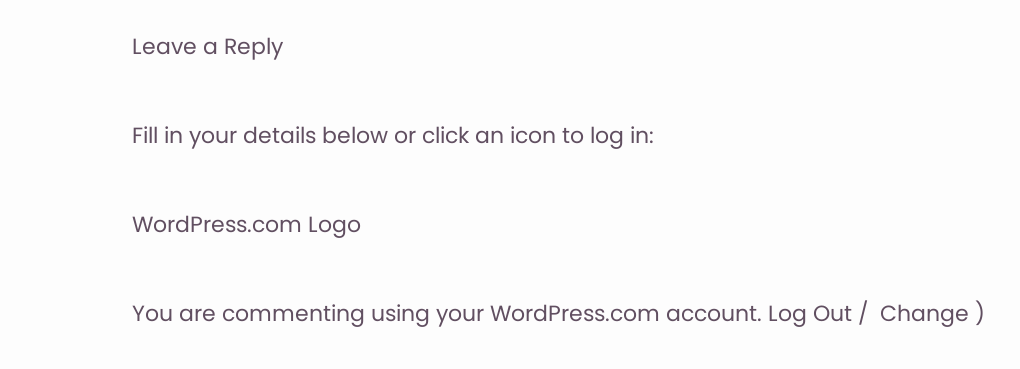Leave a Reply

Fill in your details below or click an icon to log in:

WordPress.com Logo

You are commenting using your WordPress.com account. Log Out /  Change )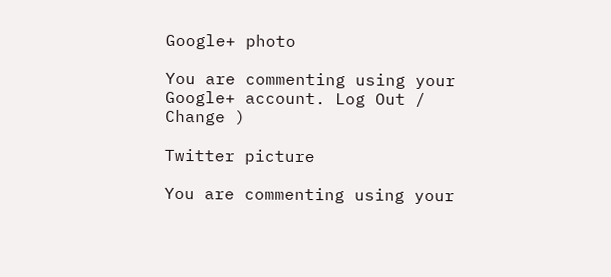Google+ photo

You are commenting using your Google+ account. Log Out /  Change )

Twitter picture

You are commenting using your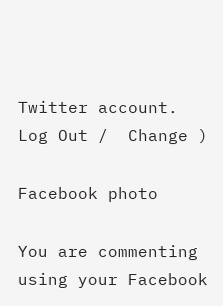Twitter account. Log Out /  Change )

Facebook photo

You are commenting using your Facebook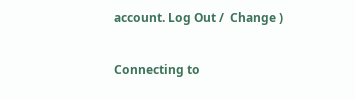account. Log Out /  Change )


Connecting to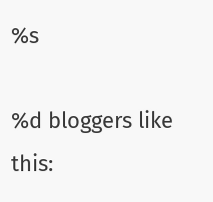%s

%d bloggers like this: